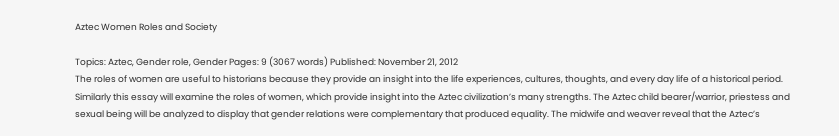Aztec Women Roles and Society

Topics: Aztec, Gender role, Gender Pages: 9 (3067 words) Published: November 21, 2012
The roles of women are useful to historians because they provide an insight into the life experiences, cultures, thoughts, and every day life of a historical period. Similarly this essay will examine the roles of women, which provide insight into the Aztec civilization’s many strengths. The Aztec child bearer/warrior, priestess and sexual being will be analyzed to display that gender relations were complementary that produced equality. The midwife and weaver reveal that the Aztec’s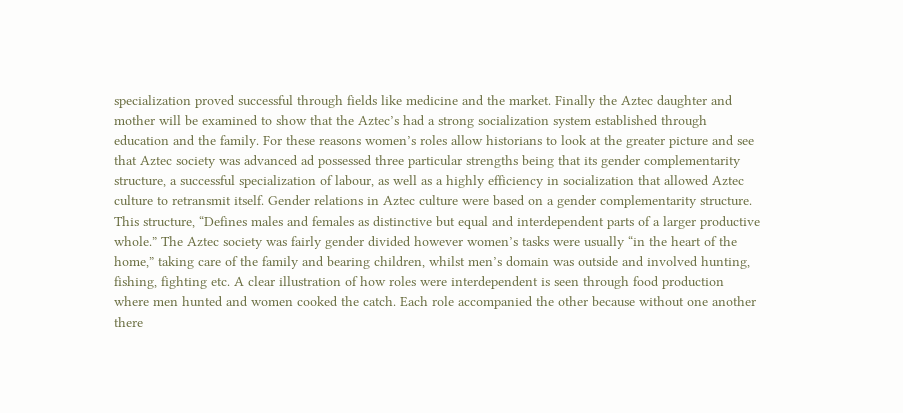specialization proved successful through fields like medicine and the market. Finally the Aztec daughter and mother will be examined to show that the Aztec’s had a strong socialization system established through education and the family. For these reasons women’s roles allow historians to look at the greater picture and see that Aztec society was advanced ad possessed three particular strengths being that its gender complementarity structure, a successful specialization of labour, as well as a highly efficiency in socialization that allowed Aztec culture to retransmit itself. Gender relations in Aztec culture were based on a gender complementarity structure. This structure, “Defines males and females as distinctive but equal and interdependent parts of a larger productive whole.” The Aztec society was fairly gender divided however women’s tasks were usually “in the heart of the home,” taking care of the family and bearing children, whilst men’s domain was outside and involved hunting, fishing, fighting etc. A clear illustration of how roles were interdependent is seen through food production where men hunted and women cooked the catch. Each role accompanied the other because without one another there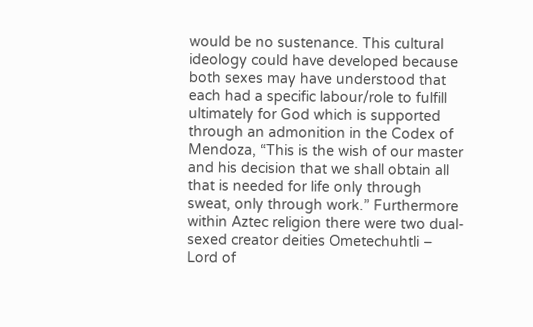would be no sustenance. This cultural ideology could have developed because both sexes may have understood that each had a specific labour/role to fulfill ultimately for God which is supported through an admonition in the Codex of Mendoza, “This is the wish of our master and his decision that we shall obtain all that is needed for life only through sweat, only through work.” Furthermore within Aztec religion there were two dual-sexed creator deities Ometechuhtli – Lord of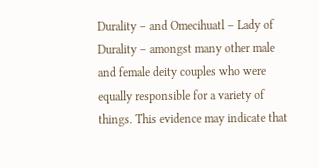Durality – and Omecihuatl – Lady of Durality – amongst many other male and female deity couples who were equally responsible for a variety of things. This evidence may indicate that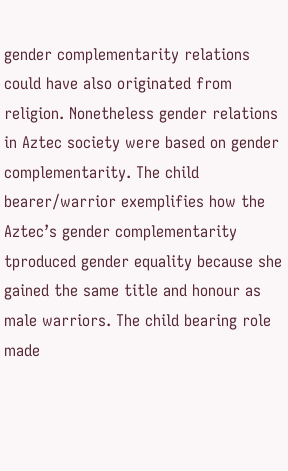gender complementarity relations could have also originated from religion. Nonetheless gender relations in Aztec society were based on gender complementarity. The child bearer/warrior exemplifies how the Aztec’s gender complementarity tproduced gender equality because she gained the same title and honour as male warriors. The child bearing role made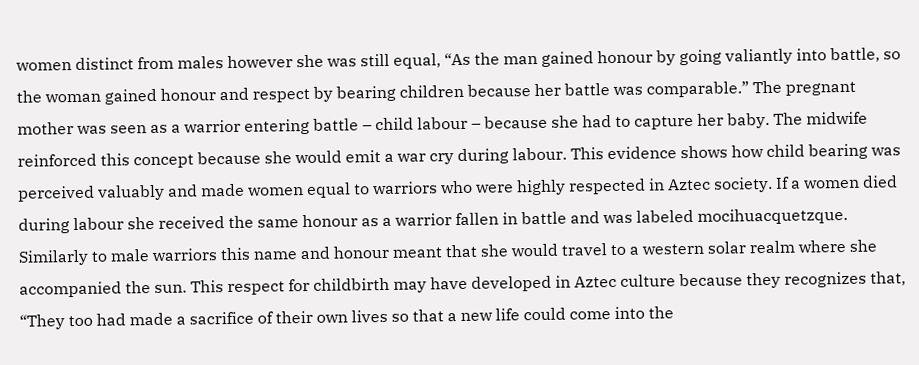women distinct from males however she was still equal, “As the man gained honour by going valiantly into battle, so the woman gained honour and respect by bearing children because her battle was comparable.” The pregnant mother was seen as a warrior entering battle – child labour – because she had to capture her baby. The midwife reinforced this concept because she would emit a war cry during labour. This evidence shows how child bearing was perceived valuably and made women equal to warriors who were highly respected in Aztec society. If a women died during labour she received the same honour as a warrior fallen in battle and was labeled mocihuacquetzque. Similarly to male warriors this name and honour meant that she would travel to a western solar realm where she accompanied the sun. This respect for childbirth may have developed in Aztec culture because they recognizes that, “They too had made a sacrifice of their own lives so that a new life could come into the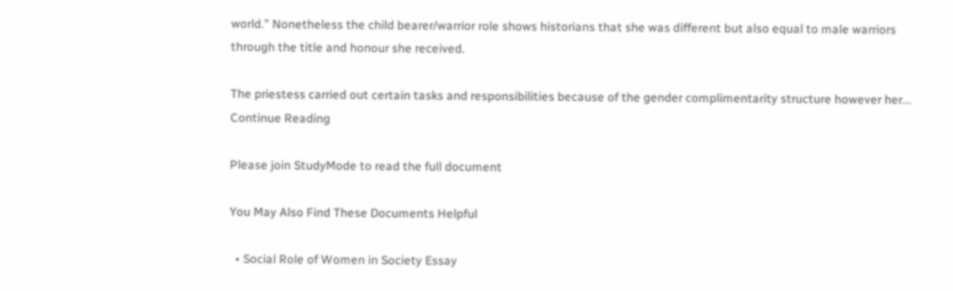world.” Nonetheless the child bearer/warrior role shows historians that she was different but also equal to male warriors through the title and honour she received.

The priestess carried out certain tasks and responsibilities because of the gender complimentarity structure however her...
Continue Reading

Please join StudyMode to read the full document

You May Also Find These Documents Helpful

  • Social Role of Women in Society Essay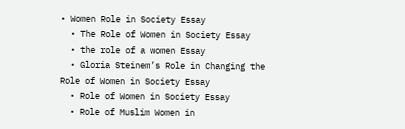• Women Role in Society Essay
  • The Role of Women in Society Essay
  • the role of a women Essay
  • Gloria Steinem’s Role in Changing the Role of Women in Society Essay
  • Role of Women in Society Essay
  • Role of Muslim Women in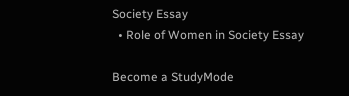Society Essay
  • Role of Women in Society Essay

Become a StudyMode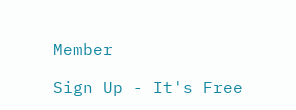Member

Sign Up - It's Free